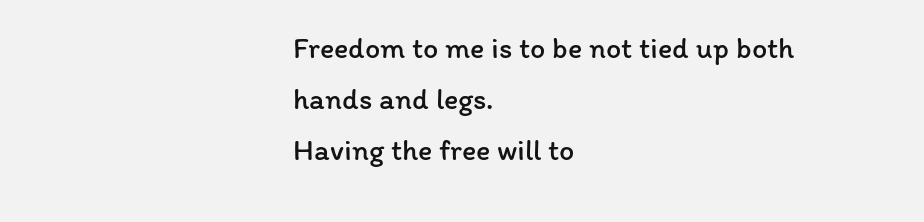Freedom to me is to be not tied up both hands and legs.
Having the free will to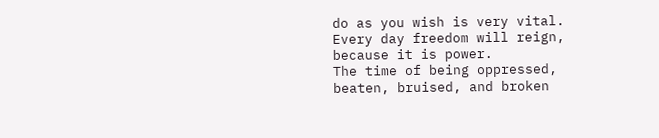do as you wish is very vital.
Every day freedom will reign, because it is power.
The time of being oppressed, beaten, bruised, and broken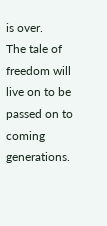is over.
The tale of freedom will live on to be passed on to coming generations.